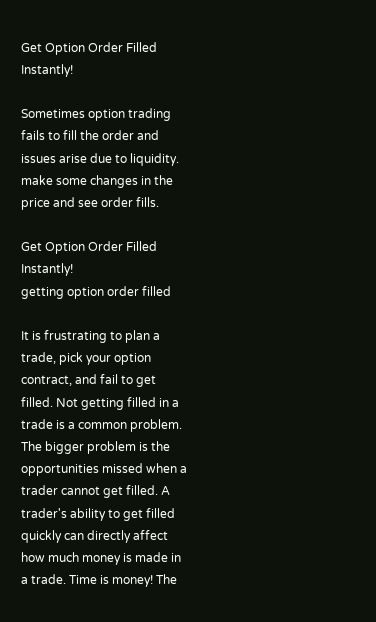Get Option Order Filled Instantly!

Sometimes option trading fails to fill the order and issues arise due to liquidity. make some changes in the price and see order fills.

Get Option Order Filled Instantly!
getting option order filled

It is frustrating to plan a trade, pick your option contract, and fail to get filled. Not getting filled in a trade is a common problem. The bigger problem is the opportunities missed when a trader cannot get filled. A trader's ability to get filled quickly can directly affect how much money is made in a trade. Time is money! The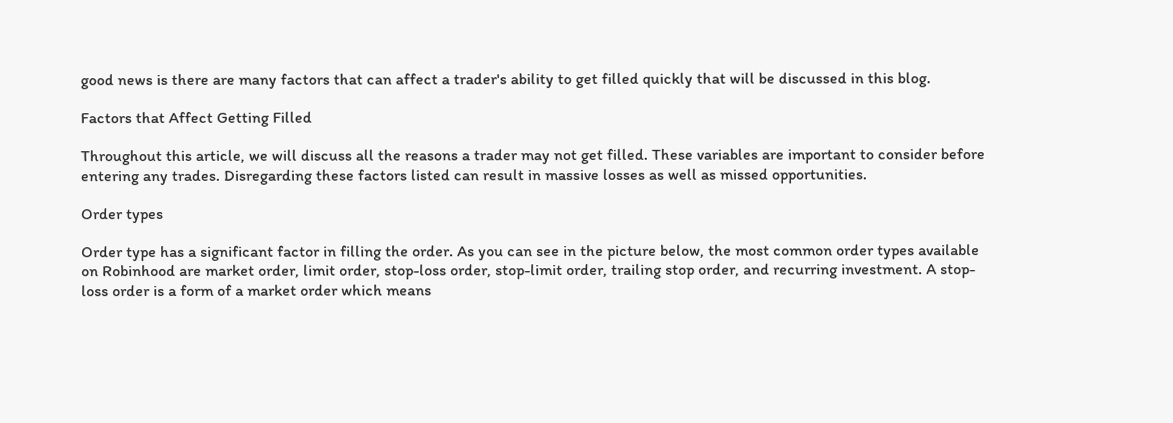good news is there are many factors that can affect a trader's ability to get filled quickly that will be discussed in this blog.

Factors that Affect Getting Filled

Throughout this article, we will discuss all the reasons a trader may not get filled. These variables are important to consider before entering any trades. Disregarding these factors listed can result in massive losses as well as missed opportunities.

Order types

Order type has a significant factor in filling the order. As you can see in the picture below, the most common order types available on Robinhood are market order, limit order, stop-loss order, stop-limit order, trailing stop order, and recurring investment. A stop-loss order is a form of a market order which means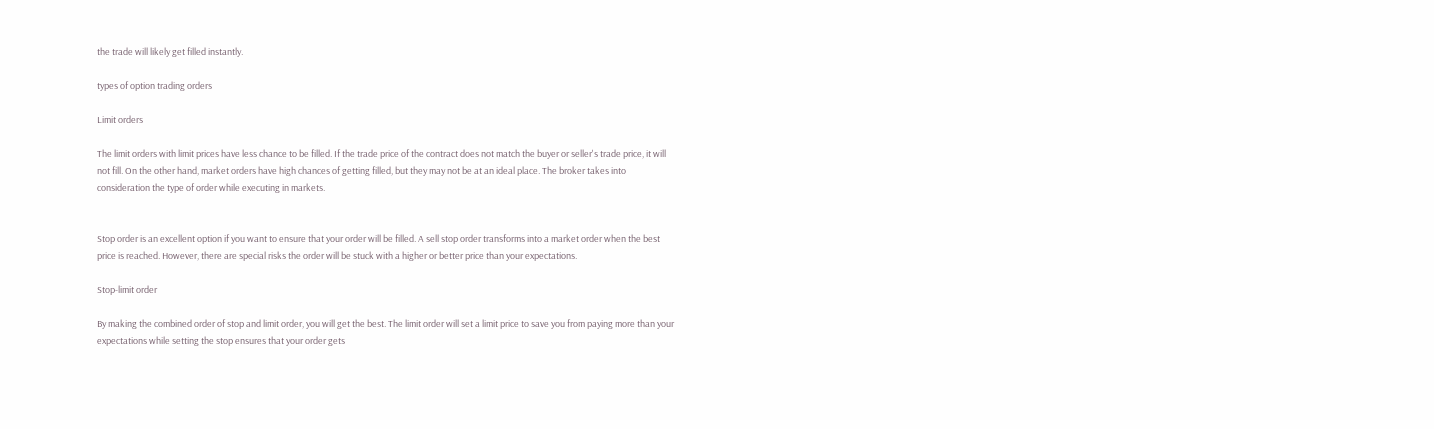the trade will likely get filled instantly.

types of option trading orders

Limit orders

The limit orders with limit prices have less chance to be filled. If the trade price of the contract does not match the buyer or seller's trade price, it will not fill. On the other hand, market orders have high chances of getting filled, but they may not be at an ideal place. The broker takes into consideration the type of order while executing in markets.


Stop order is an excellent option if you want to ensure that your order will be filled. A sell stop order transforms into a market order when the best price is reached. However, there are special risks the order will be stuck with a higher or better price than your expectations.

Stop-limit order

By making the combined order of stop and limit order, you will get the best. The limit order will set a limit price to save you from paying more than your expectations while setting the stop ensures that your order gets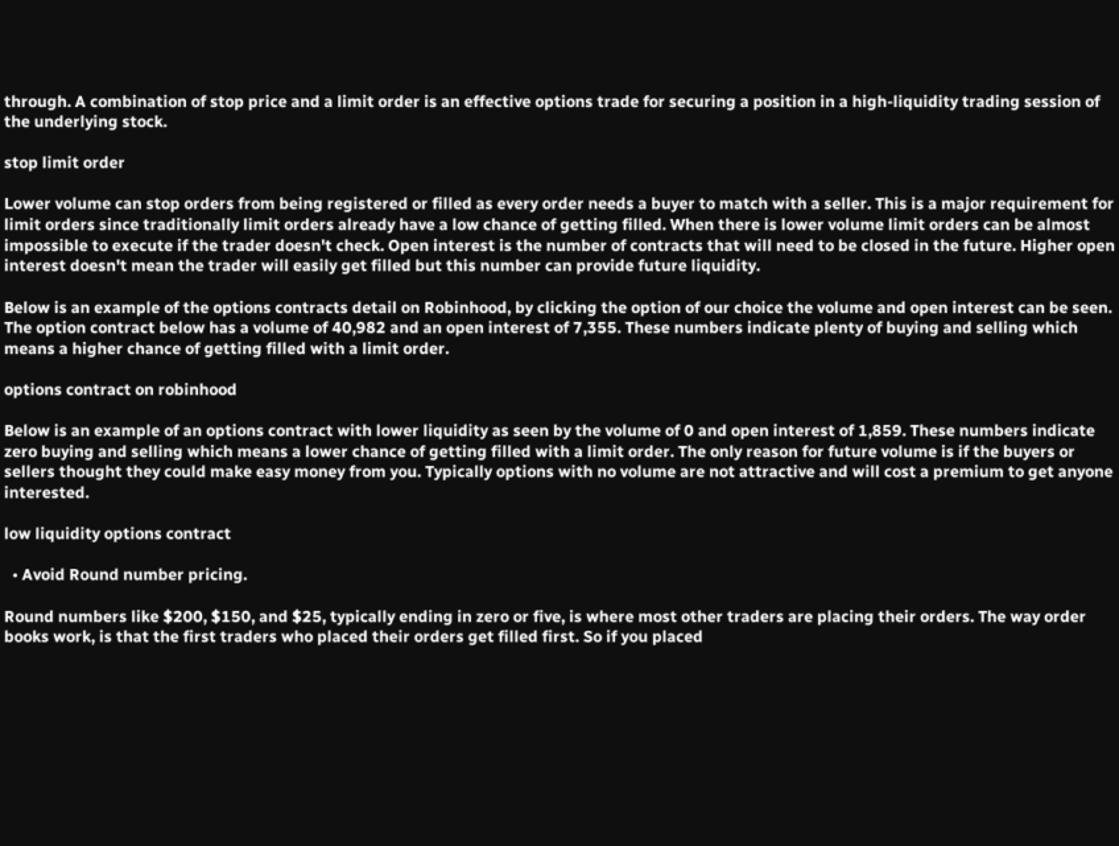through. A combination of stop price and a limit order is an effective options trade for securing a position in a high-liquidity trading session of the underlying stock.

stop limit order

Lower volume can stop orders from being registered or filled as every order needs a buyer to match with a seller. This is a major requirement for limit orders since traditionally limit orders already have a low chance of getting filled. When there is lower volume limit orders can be almost impossible to execute if the trader doesn't check. Open interest is the number of contracts that will need to be closed in the future. Higher open interest doesn't mean the trader will easily get filled but this number can provide future liquidity.

Below is an example of the options contracts detail on Robinhood, by clicking the option of our choice the volume and open interest can be seen. The option contract below has a volume of 40,982 and an open interest of 7,355. These numbers indicate plenty of buying and selling which means a higher chance of getting filled with a limit order.

options contract on robinhood

Below is an example of an options contract with lower liquidity as seen by the volume of 0 and open interest of 1,859. These numbers indicate zero buying and selling which means a lower chance of getting filled with a limit order. The only reason for future volume is if the buyers or sellers thought they could make easy money from you. Typically options with no volume are not attractive and will cost a premium to get anyone interested.

low liquidity options contract

  • Avoid Round number pricing.

Round numbers like $200, $150, and $25, typically ending in zero or five, is where most other traders are placing their orders. The way order books work, is that the first traders who placed their orders get filled first. So if you placed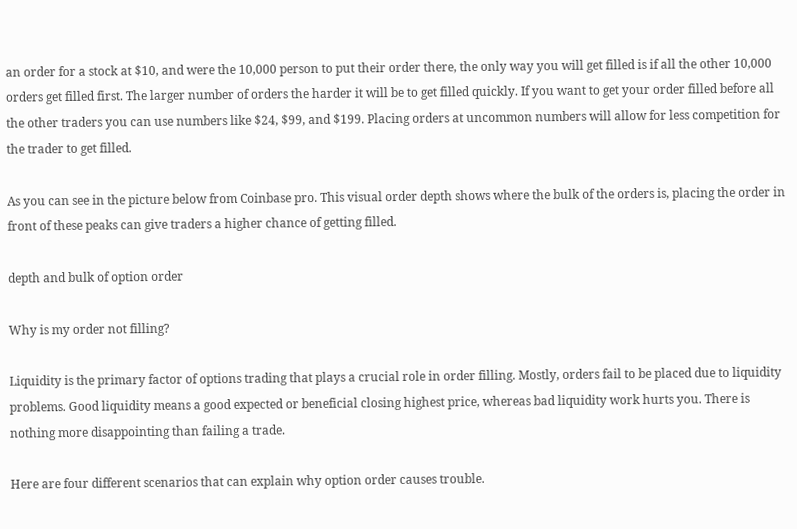an order for a stock at $10, and were the 10,000 person to put their order there, the only way you will get filled is if all the other 10,000 orders get filled first. The larger number of orders the harder it will be to get filled quickly. If you want to get your order filled before all the other traders you can use numbers like $24, $99, and $199. Placing orders at uncommon numbers will allow for less competition for the trader to get filled.

As you can see in the picture below from Coinbase pro. This visual order depth shows where the bulk of the orders is, placing the order in front of these peaks can give traders a higher chance of getting filled.

depth and bulk of option order

Why is my order not filling?

Liquidity is the primary factor of options trading that plays a crucial role in order filling. Mostly, orders fail to be placed due to liquidity problems. Good liquidity means a good expected or beneficial closing highest price, whereas bad liquidity work hurts you. There is nothing more disappointing than failing a trade.

Here are four different scenarios that can explain why option order causes trouble.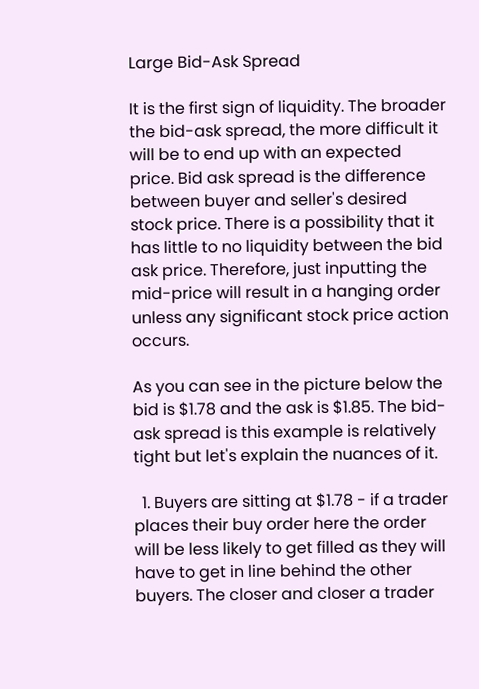Large Bid-Ask Spread

It is the first sign of liquidity. The broader the bid-ask spread, the more difficult it will be to end up with an expected price. Bid ask spread is the difference between buyer and seller's desired stock price. There is a possibility that it has little to no liquidity between the bid ask price. Therefore, just inputting the mid-price will result in a hanging order unless any significant stock price action occurs.

As you can see in the picture below the bid is $1.78 and the ask is $1.85. The bid-ask spread is this example is relatively tight but let's explain the nuances of it.

  1. Buyers are sitting at $1.78 - if a trader places their buy order here the order will be less likely to get filled as they will have to get in line behind the other buyers. The closer and closer a trader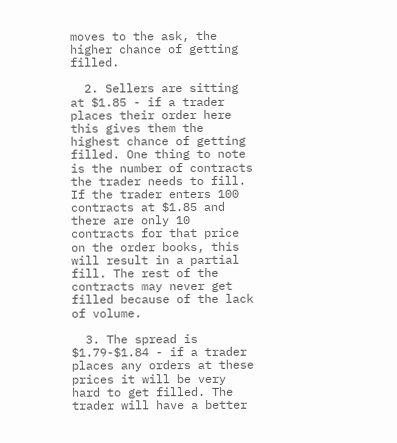moves to the ask, the higher chance of getting filled.

  2. Sellers are sitting at $1.85 - if a trader places their order here this gives them the highest chance of getting filled. One thing to note is the number of contracts the trader needs to fill. If the trader enters 100 contracts at $1.85 and there are only 10 contracts for that price on the order books, this will result in a partial fill. The rest of the contracts may never get filled because of the lack of volume.

  3. The spread is $1.79-$1.84 - if a trader places any orders at these prices it will be very hard to get filled. The trader will have a better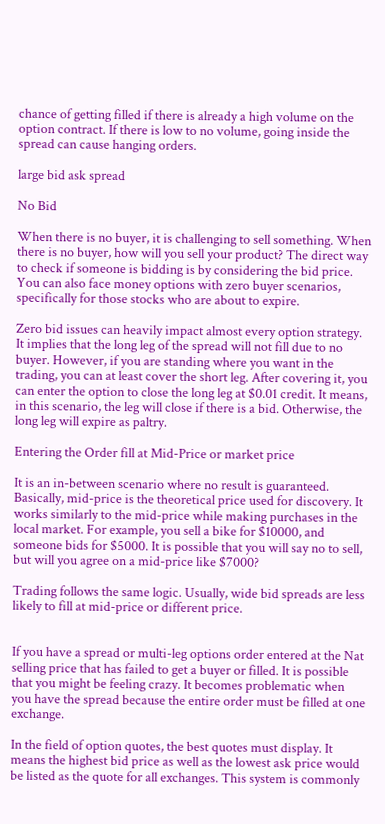chance of getting filled if there is already a high volume on the option contract. If there is low to no volume, going inside the spread can cause hanging orders.

large bid ask spread

No Bid

When there is no buyer, it is challenging to sell something. When there is no buyer, how will you sell your product? The direct way to check if someone is bidding is by considering the bid price. You can also face money options with zero buyer scenarios, specifically for those stocks who are about to expire.

Zero bid issues can heavily impact almost every option strategy. It implies that the long leg of the spread will not fill due to no buyer. However, if you are standing where you want in the trading, you can at least cover the short leg. After covering it, you can enter the option to close the long leg at $0.01 credit. It means, in this scenario, the leg will close if there is a bid. Otherwise, the long leg will expire as paltry.

Entering the Order fill at Mid-Price or market price

It is an in-between scenario where no result is guaranteed. Basically, mid-price is the theoretical price used for discovery. It works similarly to the mid-price while making purchases in the local market. For example, you sell a bike for $10000, and someone bids for $5000. It is possible that you will say no to sell, but will you agree on a mid-price like $7000?

Trading follows the same logic. Usually, wide bid spreads are less likely to fill at mid-price or different price.


If you have a spread or multi-leg options order entered at the Nat selling price that has failed to get a buyer or filled. It is possible that you might be feeling crazy. It becomes problematic when you have the spread because the entire order must be filled at one exchange.

In the field of option quotes, the best quotes must display. It means the highest bid price as well as the lowest ask price would be listed as the quote for all exchanges. This system is commonly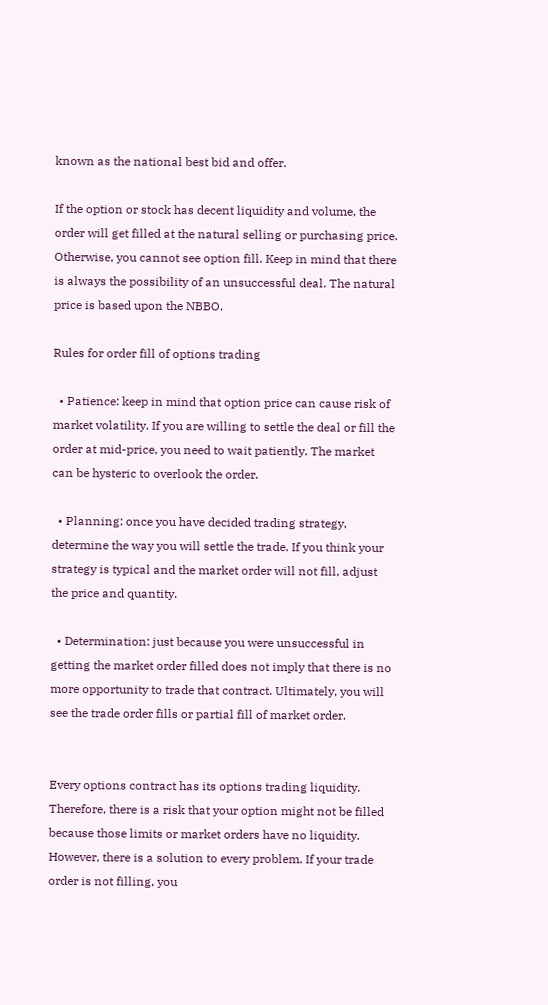known as the national best bid and offer.

If the option or stock has decent liquidity and volume, the order will get filled at the natural selling or purchasing price. Otherwise, you cannot see option fill. Keep in mind that there is always the possibility of an unsuccessful deal. The natural price is based upon the NBBO.

Rules for order fill of options trading

  • Patience: keep in mind that option price can cause risk of market volatility. If you are willing to settle the deal or fill the order at mid-price, you need to wait patiently. The market can be hysteric to overlook the order.

  • Planning: once you have decided trading strategy, determine the way you will settle the trade. If you think your strategy is typical and the market order will not fill, adjust the price and quantity.

  • Determination: just because you were unsuccessful in getting the market order filled does not imply that there is no more opportunity to trade that contract. Ultimately, you will see the trade order fills or partial fill of market order.


Every options contract has its options trading liquidity. Therefore, there is a risk that your option might not be filled because those limits or market orders have no liquidity. However, there is a solution to every problem. If your trade order is not filling, you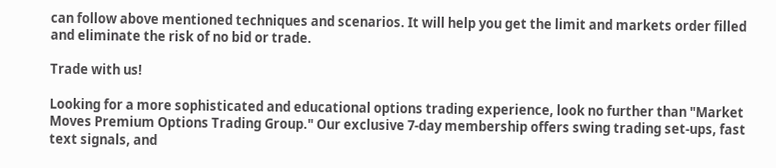can follow above mentioned techniques and scenarios. It will help you get the limit and markets order filled and eliminate the risk of no bid or trade.

Trade with us!

Looking for a more sophisticated and educational options trading experience, look no further than "Market Moves Premium Options Trading Group." Our exclusive 7-day membership offers swing trading set-ups, fast text signals, and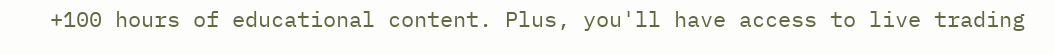+100 hours of educational content. Plus, you'll have access to live trading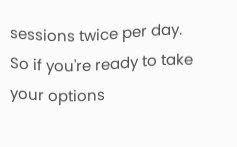sessions twice per day. So if you're ready to take your options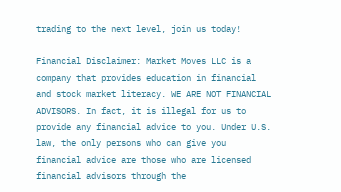trading to the next level, join us today!

Financial Disclaimer: Market Moves LLC is a company that provides education in financial and stock market literacy. WE ARE NOT FINANCIAL ADVISORS. In fact, it is illegal for us to provide any financial advice to you. Under U.S. law, the only persons who can give you financial advice are those who are licensed financial advisors through the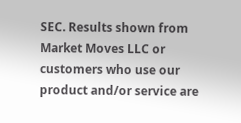SEC. Results shown from Market Moves LLC or customers who use our product and/or service are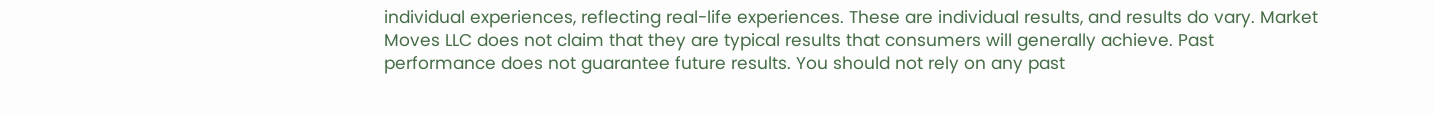individual experiences, reflecting real-life experiences. These are individual results, and results do vary. Market Moves LLC does not claim that they are typical results that consumers will generally achieve. Past performance does not guarantee future results. You should not rely on any past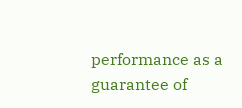performance as a guarantee of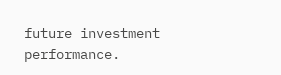future investment performance.